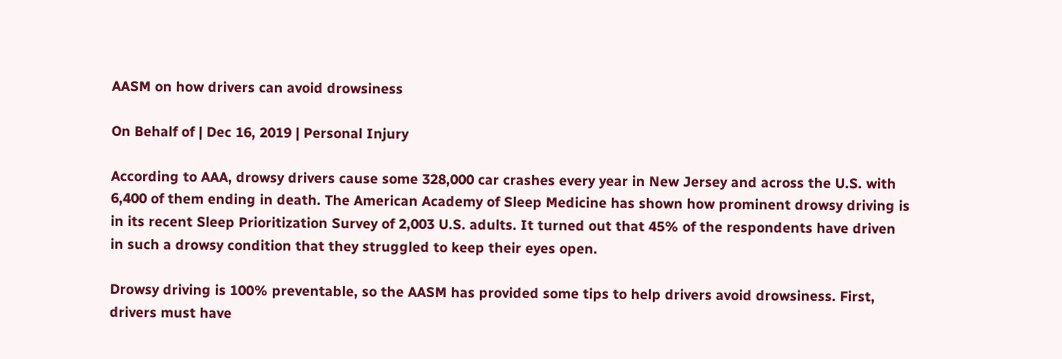AASM on how drivers can avoid drowsiness

On Behalf of | Dec 16, 2019 | Personal Injury

According to AAA, drowsy drivers cause some 328,000 car crashes every year in New Jersey and across the U.S. with 6,400 of them ending in death. The American Academy of Sleep Medicine has shown how prominent drowsy driving is in its recent Sleep Prioritization Survey of 2,003 U.S. adults. It turned out that 45% of the respondents have driven in such a drowsy condition that they struggled to keep their eyes open.

Drowsy driving is 100% preventable, so the AASM has provided some tips to help drivers avoid drowsiness. First, drivers must have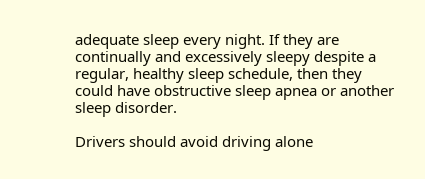adequate sleep every night. If they are continually and excessively sleepy despite a regular, healthy sleep schedule, then they could have obstructive sleep apnea or another sleep disorder.

Drivers should avoid driving alone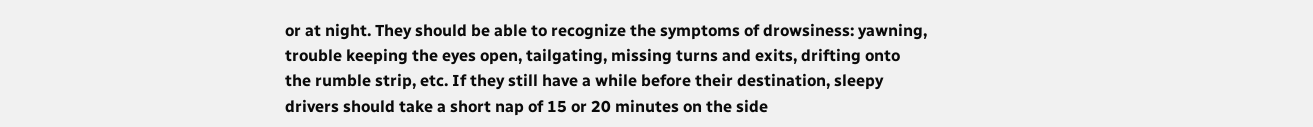or at night. They should be able to recognize the symptoms of drowsiness: yawning, trouble keeping the eyes open, tailgating, missing turns and exits, drifting onto the rumble strip, etc. If they still have a while before their destination, sleepy drivers should take a short nap of 15 or 20 minutes on the side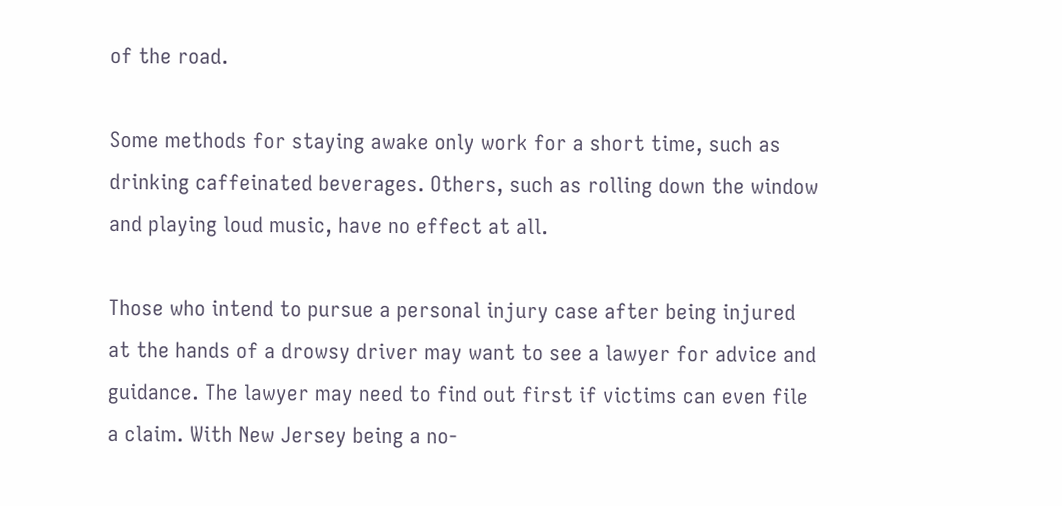of the road.

Some methods for staying awake only work for a short time, such as drinking caffeinated beverages. Others, such as rolling down the window and playing loud music, have no effect at all.

Those who intend to pursue a personal injury case after being injured at the hands of a drowsy driver may want to see a lawyer for advice and guidance. The lawyer may need to find out first if victims can even file a claim. With New Jersey being a no-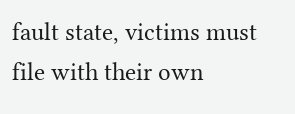fault state, victims must file with their own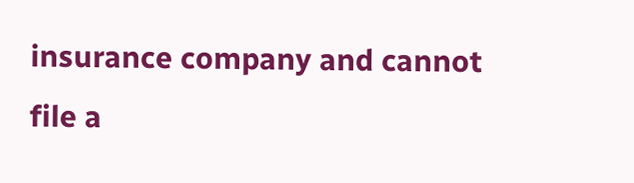insurance company and cannot file a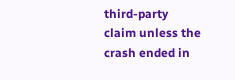third-party claim unless the crash ended in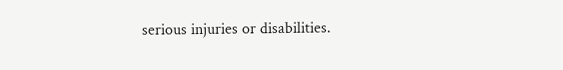serious injuries or disabilities.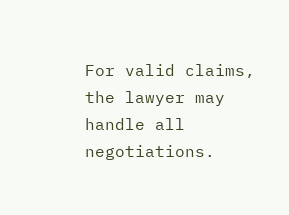For valid claims, the lawyer may handle all negotiations.